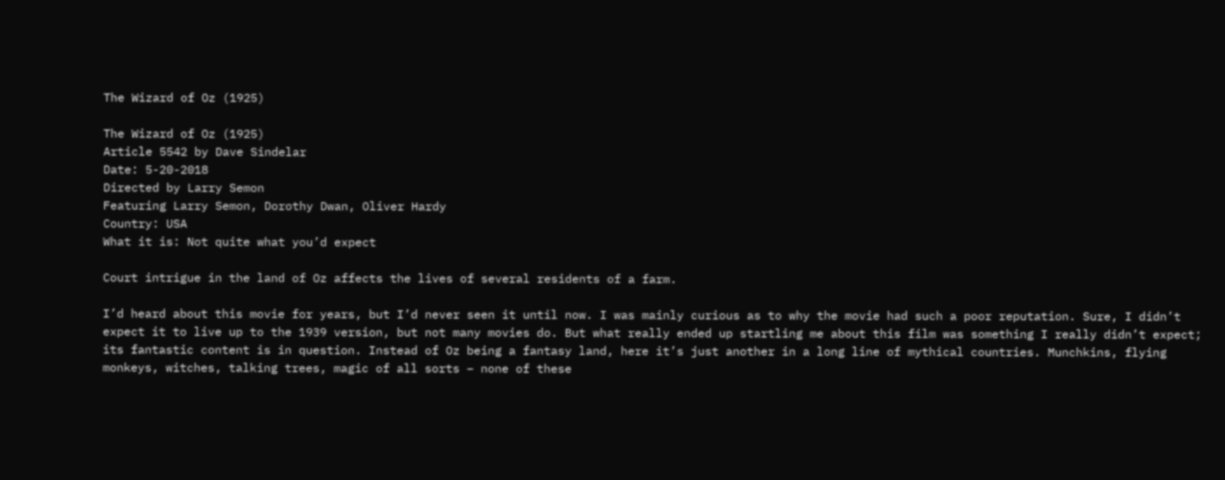The Wizard of Oz (1925)

The Wizard of Oz (1925)
Article 5542 by Dave Sindelar
Date: 5-20-2018
Directed by Larry Semon
Featuring Larry Semon, Dorothy Dwan, Oliver Hardy
Country: USA
What it is: Not quite what you’d expect

Court intrigue in the land of Oz affects the lives of several residents of a farm.

I’d heard about this movie for years, but I’d never seen it until now. I was mainly curious as to why the movie had such a poor reputation. Sure, I didn’t expect it to live up to the 1939 version, but not many movies do. But what really ended up startling me about this film was something I really didn’t expect; its fantastic content is in question. Instead of Oz being a fantasy land, here it’s just another in a long line of mythical countries. Munchkins, flying monkeys, witches, talking trees, magic of all sorts – none of these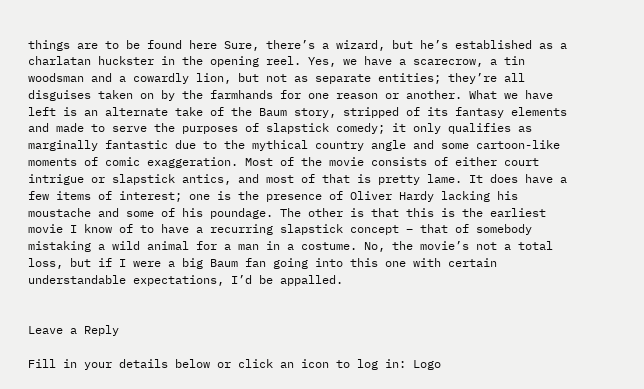things are to be found here Sure, there’s a wizard, but he’s established as a charlatan huckster in the opening reel. Yes, we have a scarecrow, a tin woodsman and a cowardly lion, but not as separate entities; they’re all disguises taken on by the farmhands for one reason or another. What we have left is an alternate take of the Baum story, stripped of its fantasy elements and made to serve the purposes of slapstick comedy; it only qualifies as marginally fantastic due to the mythical country angle and some cartoon-like moments of comic exaggeration. Most of the movie consists of either court intrigue or slapstick antics, and most of that is pretty lame. It does have a few items of interest; one is the presence of Oliver Hardy lacking his moustache and some of his poundage. The other is that this is the earliest movie I know of to have a recurring slapstick concept – that of somebody mistaking a wild animal for a man in a costume. No, the movie’s not a total loss, but if I were a big Baum fan going into this one with certain understandable expectations, I’d be appalled.


Leave a Reply

Fill in your details below or click an icon to log in: Logo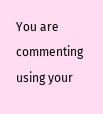You are commenting using your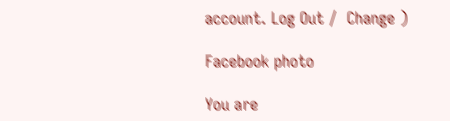account. Log Out /  Change )

Facebook photo

You are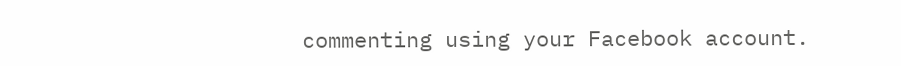commenting using your Facebook account.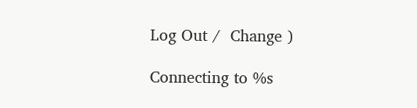Log Out /  Change )

Connecting to %s